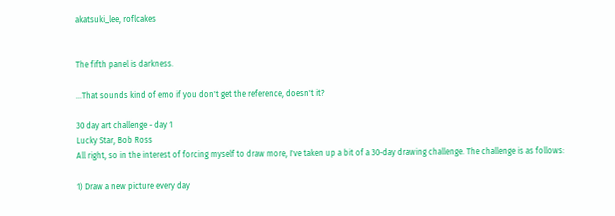akatsuki_lee, roflcakes


The fifth panel is darkness.

...That sounds kind of emo if you don't get the reference, doesn't it?

30 day art challenge - day 1
Lucky Star, Bob Ross
All right, so in the interest of forcing myself to draw more, I've taken up a bit of a 30-day drawing challenge. The challenge is as follows:

1) Draw a new picture every day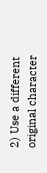2) Use a different original character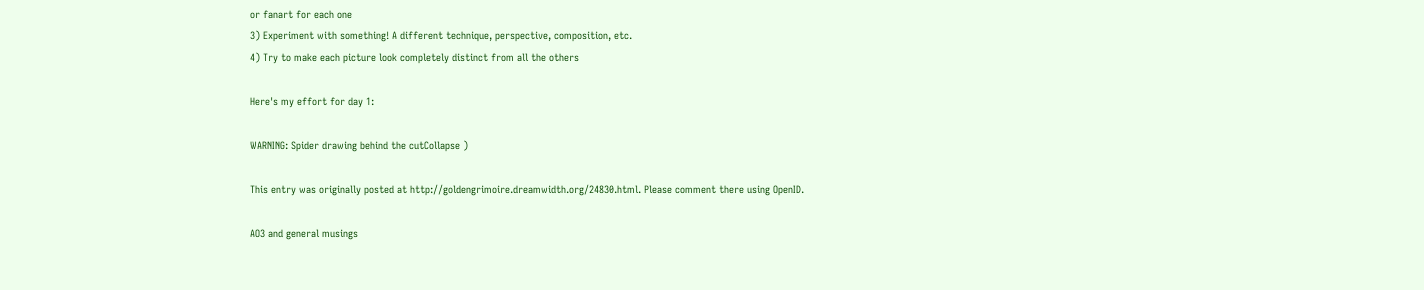or fanart for each one
3) Experiment with something! A different technique, perspective, composition, etc.
4) Try to make each picture look completely distinct from all the others

Here's my effort for day 1:

WARNING: Spider drawing behind the cutCollapse )

This entry was originally posted at http://goldengrimoire.dreamwidth.org/24830.html. Please comment there using OpenID.

AO3 and general musings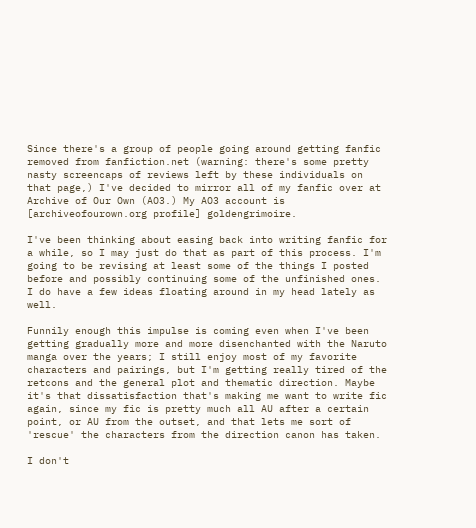Since there's a group of people going around getting fanfic removed from fanfiction.net (warning: there's some pretty nasty screencaps of reviews left by these individuals on that page,) I've decided to mirror all of my fanfic over at Archive of Our Own (AO3.) My AO3 account is [archiveofourown.org profile] goldengrimoire.

I've been thinking about easing back into writing fanfic for a while, so I may just do that as part of this process. I'm going to be revising at least some of the things I posted before and possibly continuing some of the unfinished ones. I do have a few ideas floating around in my head lately as well.

Funnily enough this impulse is coming even when I've been getting gradually more and more disenchanted with the Naruto manga over the years; I still enjoy most of my favorite characters and pairings, but I'm getting really tired of the retcons and the general plot and thematic direction. Maybe it's that dissatisfaction that's making me want to write fic again, since my fic is pretty much all AU after a certain point, or AU from the outset, and that lets me sort of 'rescue' the characters from the direction canon has taken.

I don't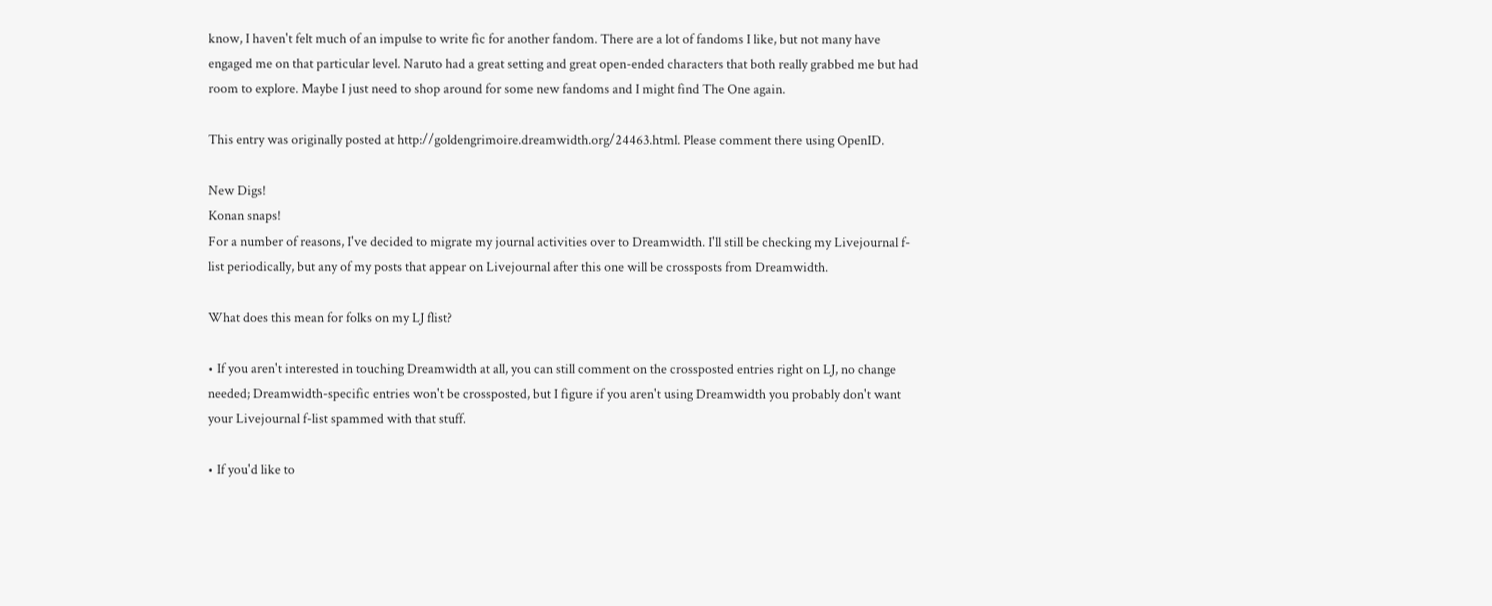know, I haven't felt much of an impulse to write fic for another fandom. There are a lot of fandoms I like, but not many have engaged me on that particular level. Naruto had a great setting and great open-ended characters that both really grabbed me but had room to explore. Maybe I just need to shop around for some new fandoms and I might find The One again.

This entry was originally posted at http://goldengrimoire.dreamwidth.org/24463.html. Please comment there using OpenID.

New Digs!
Konan snaps!
For a number of reasons, I've decided to migrate my journal activities over to Dreamwidth. I'll still be checking my Livejournal f-list periodically, but any of my posts that appear on Livejournal after this one will be crossposts from Dreamwidth.

What does this mean for folks on my LJ flist?

• If you aren't interested in touching Dreamwidth at all, you can still comment on the crossposted entries right on LJ, no change needed; Dreamwidth-specific entries won't be crossposted, but I figure if you aren't using Dreamwidth you probably don't want your Livejournal f-list spammed with that stuff.

• If you'd like to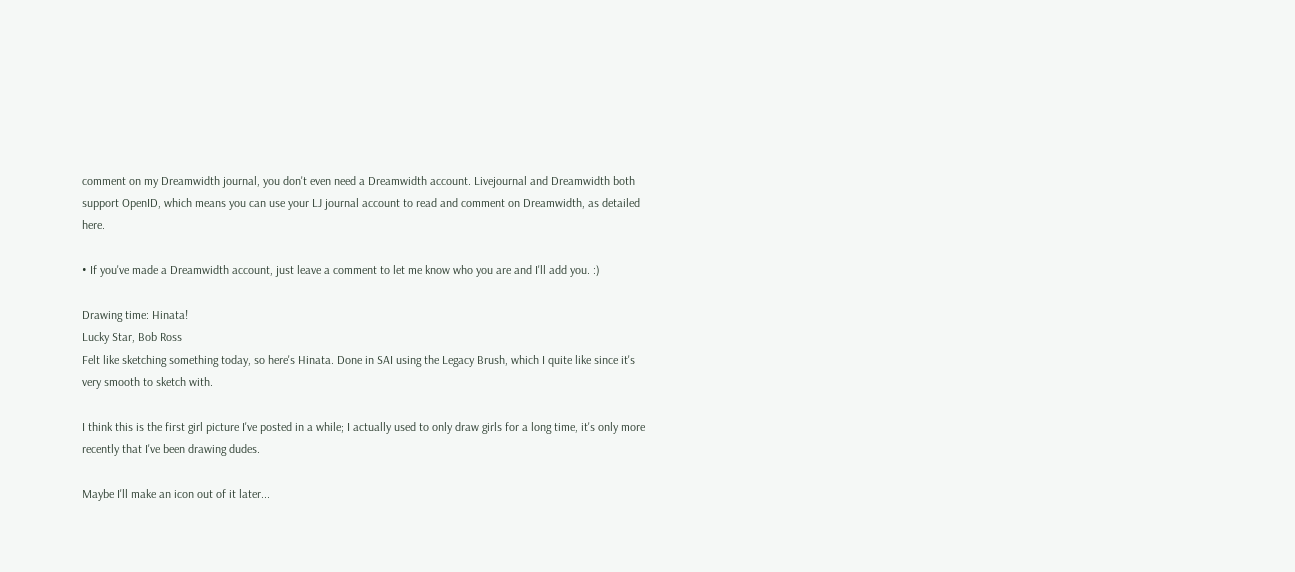comment on my Dreamwidth journal, you don't even need a Dreamwidth account. Livejournal and Dreamwidth both support OpenID, which means you can use your LJ journal account to read and comment on Dreamwidth, as detailed here.

• If you've made a Dreamwidth account, just leave a comment to let me know who you are and I'll add you. :)

Drawing time: Hinata!
Lucky Star, Bob Ross
Felt like sketching something today, so here's Hinata. Done in SAI using the Legacy Brush, which I quite like since it's very smooth to sketch with.

I think this is the first girl picture I've posted in a while; I actually used to only draw girls for a long time, it's only more recently that I've been drawing dudes.

Maybe I'll make an icon out of it later...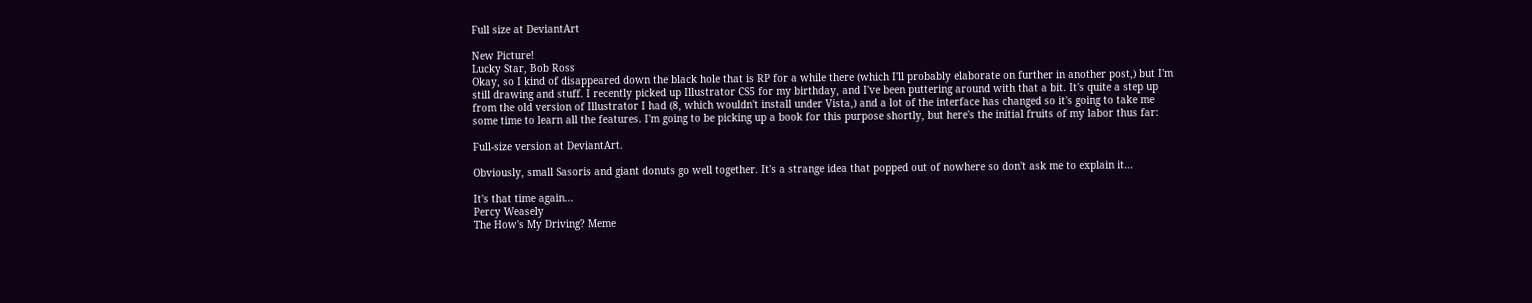Full size at DeviantArt

New Picture!
Lucky Star, Bob Ross
Okay, so I kind of disappeared down the black hole that is RP for a while there (which I'll probably elaborate on further in another post,) but I'm still drawing and stuff. I recently picked up Illustrator CS5 for my birthday, and I've been puttering around with that a bit. It's quite a step up from the old version of Illustrator I had (8, which wouldn't install under Vista,) and a lot of the interface has changed so it's going to take me some time to learn all the features. I'm going to be picking up a book for this purpose shortly, but here's the initial fruits of my labor thus far:

Full-size version at DeviantArt.

Obviously, small Sasoris and giant donuts go well together. It's a strange idea that popped out of nowhere so don't ask me to explain it...

It's that time again...
Percy Weasely
The How's My Driving? Meme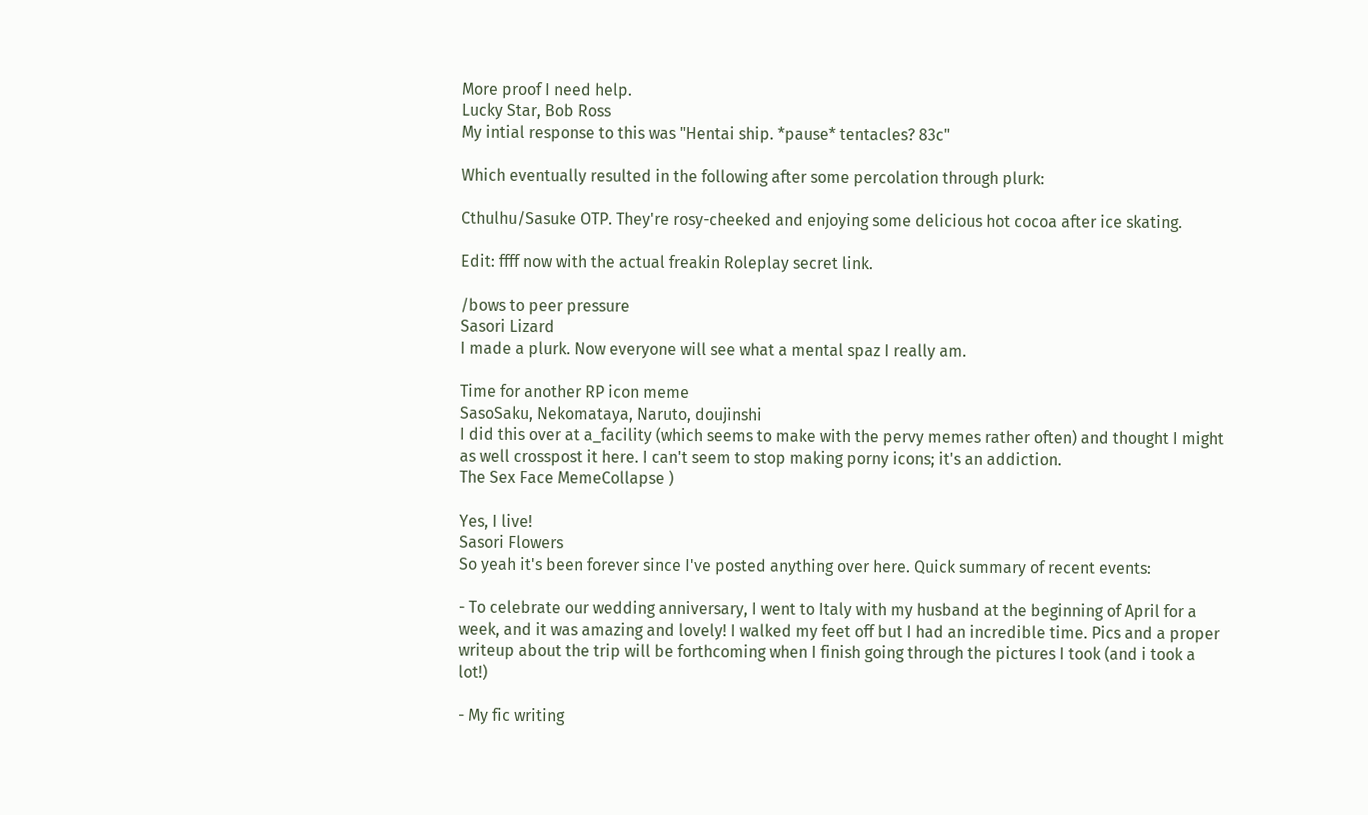More proof I need help.
Lucky Star, Bob Ross
My intial response to this was "Hentai ship. *pause* tentacles? 83c"

Which eventually resulted in the following after some percolation through plurk:

Cthulhu/Sasuke OTP. They're rosy-cheeked and enjoying some delicious hot cocoa after ice skating.

Edit: ffff now with the actual freakin Roleplay secret link.

/bows to peer pressure
Sasori Lizard
I made a plurk. Now everyone will see what a mental spaz I really am.

Time for another RP icon meme
SasoSaku, Nekomataya, Naruto, doujinshi
I did this over at a_facility (which seems to make with the pervy memes rather often) and thought I might as well crosspost it here. I can't seem to stop making porny icons; it's an addiction.
The Sex Face MemeCollapse )

Yes, I live!
Sasori Flowers
So yeah it's been forever since I've posted anything over here. Quick summary of recent events:

- To celebrate our wedding anniversary, I went to Italy with my husband at the beginning of April for a week, and it was amazing and lovely! I walked my feet off but I had an incredible time. Pics and a proper writeup about the trip will be forthcoming when I finish going through the pictures I took (and i took a lot!)

- My fic writing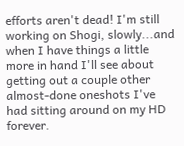efforts aren't dead! I'm still working on Shogi, slowly...and when I have things a little more in hand I'll see about getting out a couple other almost-done oneshots I've had sitting around on my HD forever.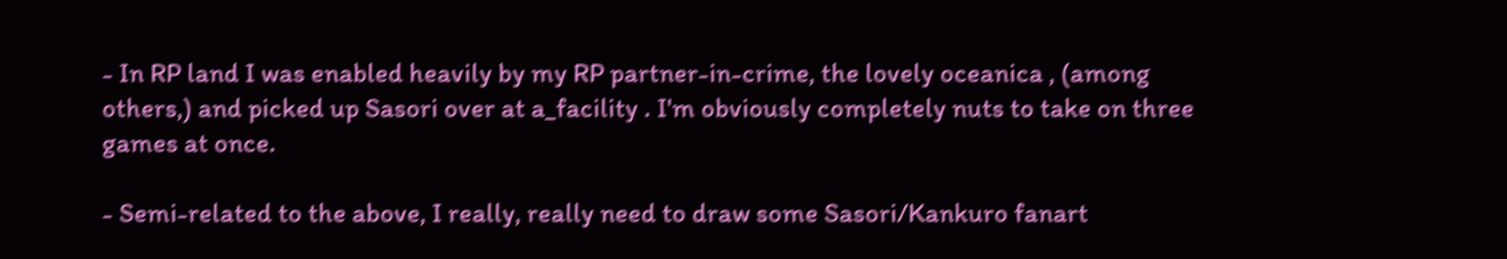- In RP land I was enabled heavily by my RP partner-in-crime, the lovely oceanica , (among others,) and picked up Sasori over at a_facility . I'm obviously completely nuts to take on three games at once.

- Semi-related to the above, I really, really need to draw some Sasori/Kankuro fanart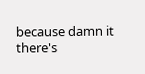because damn it there's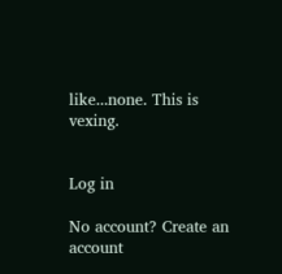like...none. This is vexing.


Log in

No account? Create an account